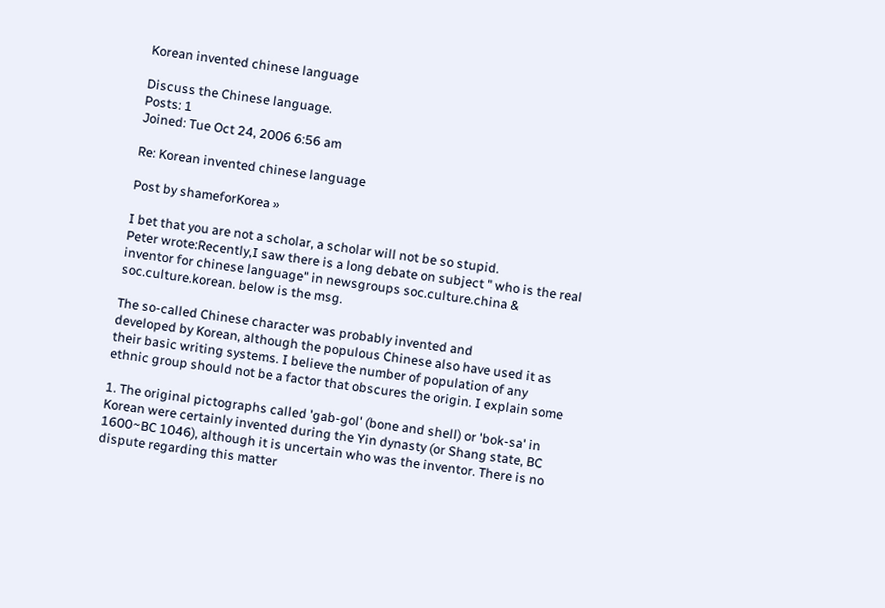Korean invented chinese language

Discuss the Chinese language.
Posts: 1
Joined: Tue Oct 24, 2006 6:56 am

Re: Korean invented chinese language

Post by shameforKorea »

I bet that you are not a scholar, a scholar will not be so stupid.
Peter wrote:Recently,I saw there is a long debate on subject " who is the real inventor for chinese language" in newsgroups soc.culture.china & soc.culture.korean. below is the msg.

The so-called Chinese character was probably invented and
developed by Korean, although the populous Chinese also have used it as
their basic writing systems. I believe the number of population of any
ethnic group should not be a factor that obscures the origin. I explain some

1. The original pictographs called 'gab-gol' (bone and shell) or 'bok-sa' in
Korean were certainly invented during the Yin dynasty (or Shang state, BC
1600~BC 1046), although it is uncertain who was the inventor. There is no
dispute regarding this matter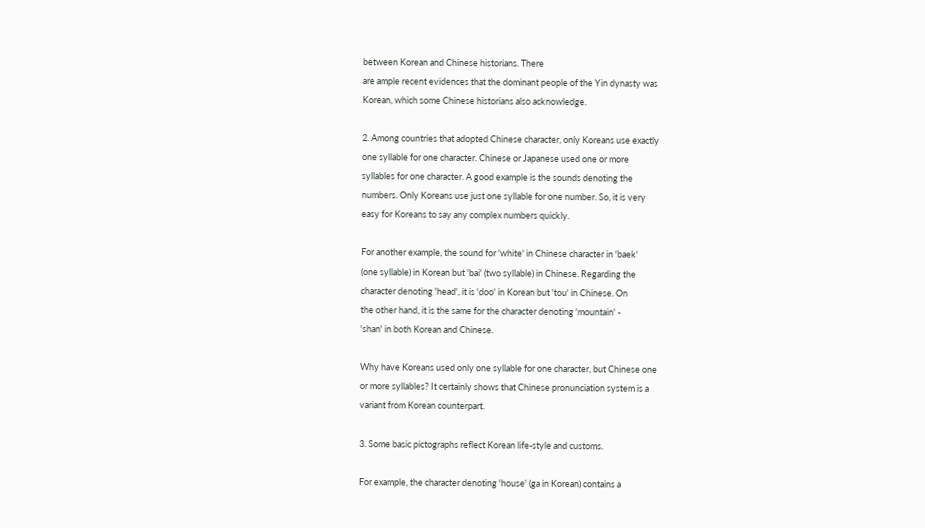between Korean and Chinese historians. There
are ample recent evidences that the dominant people of the Yin dynasty was
Korean, which some Chinese historians also acknowledge.

2. Among countries that adopted Chinese character, only Koreans use exactly
one syllable for one character. Chinese or Japanese used one or more
syllables for one character. A good example is the sounds denoting the
numbers. Only Koreans use just one syllable for one number. So, it is very
easy for Koreans to say any complex numbers quickly.

For another example, the sound for 'white' in Chinese character in 'baek'
(one syllable) in Korean but 'bai' (two syllable) in Chinese. Regarding the
character denoting 'head', it is 'doo' in Korean but 'tou' in Chinese. On
the other hand, it is the same for the character denoting 'mountain' -
'shan' in both Korean and Chinese.

Why have Koreans used only one syllable for one character, but Chinese one
or more syllables? It certainly shows that Chinese pronunciation system is a
variant from Korean counterpart.

3. Some basic pictographs reflect Korean life-style and customs.

For example, the character denoting 'house' (ga in Korean) contains a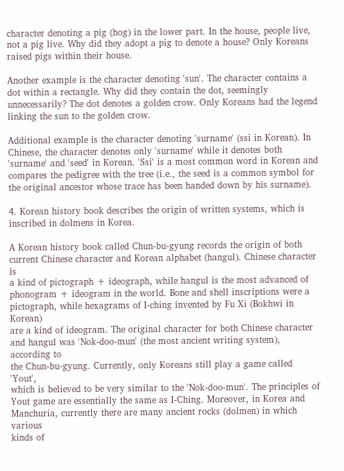character denoting a pig (hog) in the lower part. In the house, people live,
not a pig live. Why did they adopt a pig to denote a house? Only Koreans
raised pigs within their house.

Another example is the character denoting 'sun'. The character contains a
dot within a rectangle. Why did they contain the dot, seemingly
unnecessarily? The dot denotes a golden crow. Only Koreans had the legend
linking the sun to the golden crow.

Additional example is the character denoting 'surname' (ssi in Korean). In
Chinese, the character denotes only 'surname' while it denotes both
'surname' and 'seed' in Korean. 'Ssi' is a most common word in Korean and
compares the pedigree with the tree (i.e., the seed is a common symbol for
the original ancestor whose trace has been handed down by his surname).

4. Korean history book describes the origin of written systems, which is
inscribed in dolmens in Korea.

A Korean history book called Chun-bu-gyung records the origin of both
current Chinese character and Korean alphabet (hangul). Chinese character is
a kind of pictograph + ideograph, while hangul is the most advanced of
phonogram + ideogram in the world. Bone and shell inscriptions were a
pictograph, while hexagrams of I-ching invented by Fu Xi (Bokhwi in Korean)
are a kind of ideogram. The original character for both Chinese character
and hangul was 'Nok-doo-mun' (the most ancient writing system), according to
the Chun-bu-gyung. Currently, only Koreans still play a game called 'Yout',
which is believed to be very similar to the 'Nok-doo-mun'. The principles of
Yout game are essentially the same as I-Ching. Moreover, in Korea and
Manchuria, currently there are many ancient rocks (dolmen) in which various
kinds of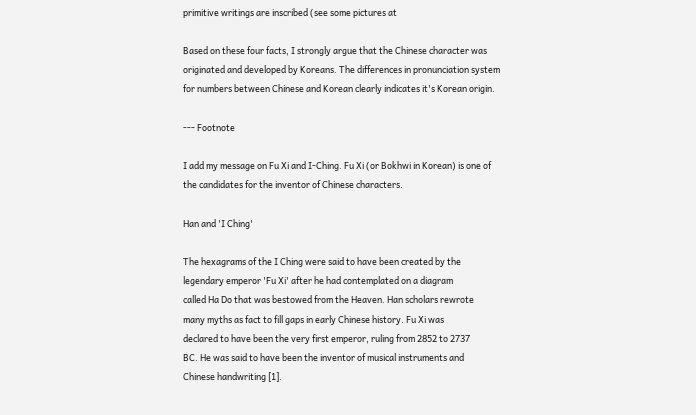primitive writings are inscribed (see some pictures at

Based on these four facts, I strongly argue that the Chinese character was
originated and developed by Koreans. The differences in pronunciation system
for numbers between Chinese and Korean clearly indicates it's Korean origin.

--- Footnote

I add my message on Fu Xi and I-Ching. Fu Xi (or Bokhwi in Korean) is one of
the candidates for the inventor of Chinese characters.

Han and 'I Ching'

The hexagrams of the I Ching were said to have been created by the
legendary emperor 'Fu Xi' after he had contemplated on a diagram
called Ha Do that was bestowed from the Heaven. Han scholars rewrote
many myths as fact to fill gaps in early Chinese history. Fu Xi was
declared to have been the very first emperor, ruling from 2852 to 2737
BC. He was said to have been the inventor of musical instruments and
Chinese handwriting [1].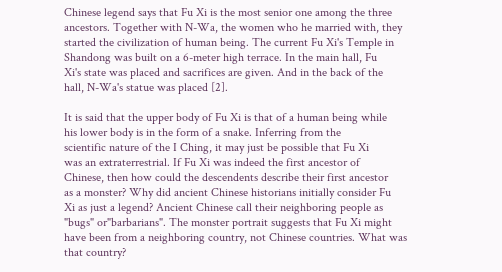Chinese legend says that Fu Xi is the most senior one among the three
ancestors. Together with N-Wa, the women who he married with, they
started the civilization of human being. The current Fu Xi's Temple in
Shandong was built on a 6-meter high terrace. In the main hall, Fu
Xi's state was placed and sacrifices are given. And in the back of the
hall, N-Wa's statue was placed [2].

It is said that the upper body of Fu Xi is that of a human being while
his lower body is in the form of a snake. Inferring from the
scientific nature of the I Ching, it may just be possible that Fu Xi
was an extraterrestrial. If Fu Xi was indeed the first ancestor of
Chinese, then how could the descendents describe their first ancestor
as a monster? Why did ancient Chinese historians initially consider Fu
Xi as just a legend? Ancient Chinese call their neighboring people as
"bugs" or"barbarians". The monster portrait suggests that Fu Xi might
have been from a neighboring country, not Chinese countries. What was
that country?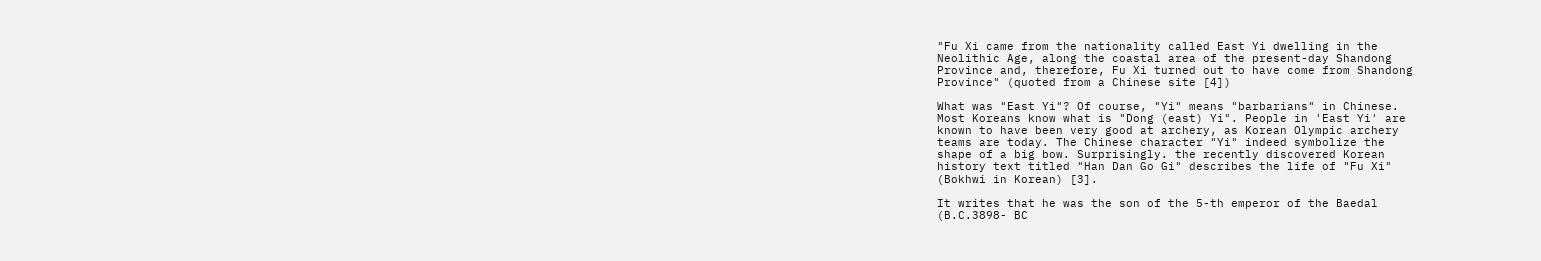"Fu Xi came from the nationality called East Yi dwelling in the
Neolithic Age, along the coastal area of the present-day Shandong
Province and, therefore, Fu Xi turned out to have come from Shandong
Province" (quoted from a Chinese site [4])

What was "East Yi"? Of course, "Yi" means "barbarians" in Chinese.
Most Koreans know what is "Dong (east) Yi". People in 'East Yi' are
known to have been very good at archery, as Korean Olympic archery
teams are today. The Chinese character "Yi" indeed symbolize the
shape of a big bow. Surprisingly. the recently discovered Korean
history text titled "Han Dan Go Gi" describes the life of "Fu Xi"
(Bokhwi in Korean) [3].

It writes that he was the son of the 5-th emperor of the Baedal
(B.C.3898- BC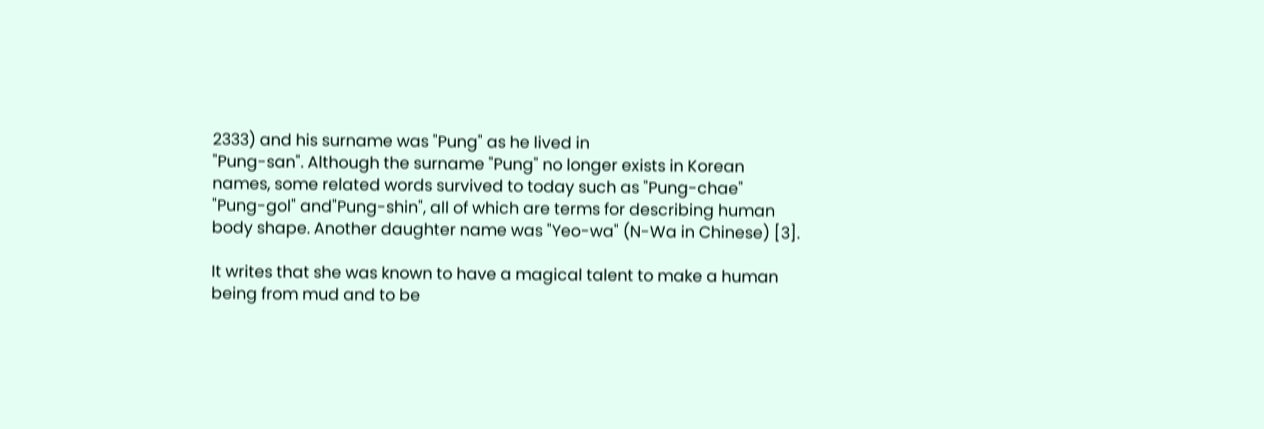2333) and his surname was "Pung" as he lived in
"Pung-san". Although the surname "Pung" no longer exists in Korean
names, some related words survived to today such as "Pung-chae"
"Pung-gol" and"Pung-shin", all of which are terms for describing human
body shape. Another daughter name was "Yeo-wa" (N-Wa in Chinese) [3].

It writes that she was known to have a magical talent to make a human
being from mud and to be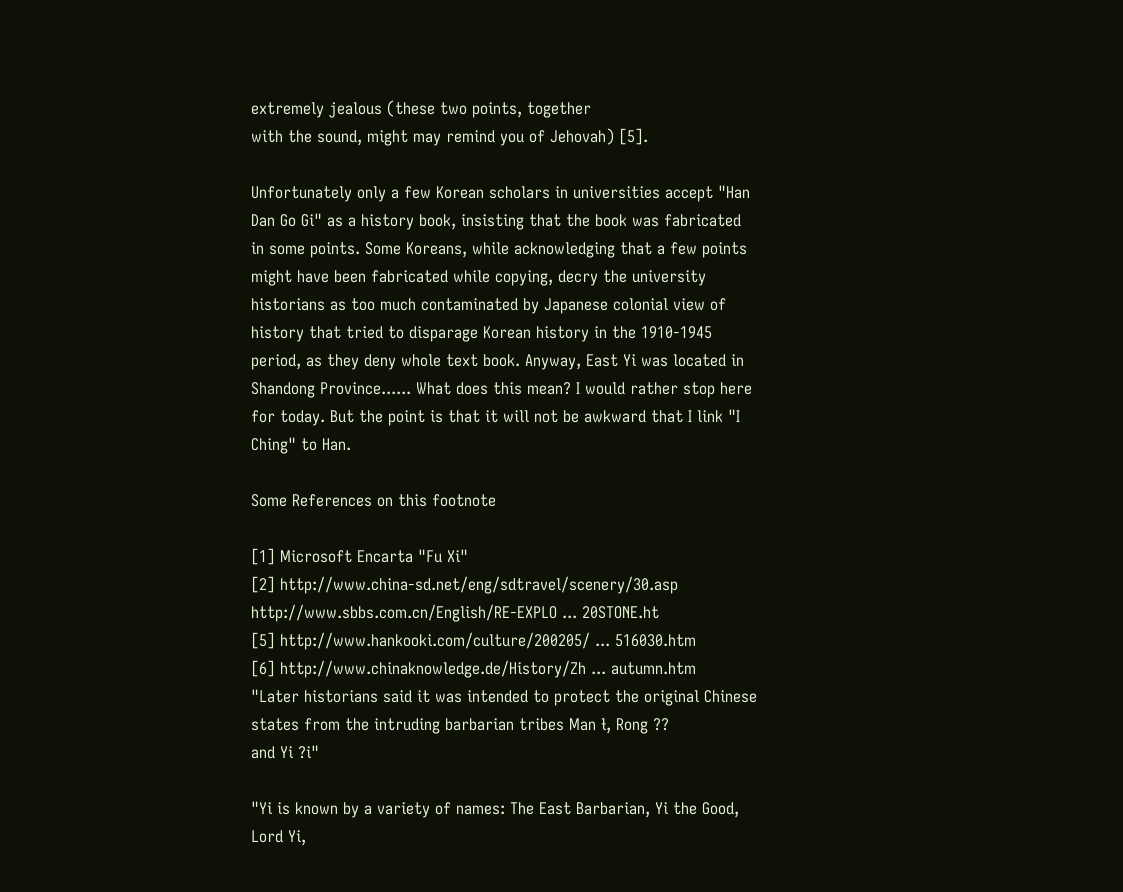extremely jealous (these two points, together
with the sound, might may remind you of Jehovah) [5].

Unfortunately only a few Korean scholars in universities accept "Han
Dan Go Gi" as a history book, insisting that the book was fabricated
in some points. Some Koreans, while acknowledging that a few points
might have been fabricated while copying, decry the university
historians as too much contaminated by Japanese colonial view of
history that tried to disparage Korean history in the 1910-1945
period, as they deny whole text book. Anyway, East Yi was located in
Shandong Province...... What does this mean? I would rather stop here
for today. But the point is that it will not be awkward that I link "I
Ching" to Han.

Some References on this footnote

[1] Microsoft Encarta "Fu Xi"
[2] http://www.china-sd.net/eng/sdtravel/scenery/30.asp
http://www.sbbs.com.cn/English/RE-EXPLO ... 20STONE.ht
[5] http://www.hankooki.com/culture/200205/ ... 516030.htm
[6] http://www.chinaknowledge.de/History/Zh ... autumn.htm
"Later historians said it was intended to protect the original Chinese
states from the intruding barbarian tribes Man ƚ, Rong ??
and Yi ?i"

"Yi is known by a variety of names: The East Barbarian, Yi the Good,
Lord Yi,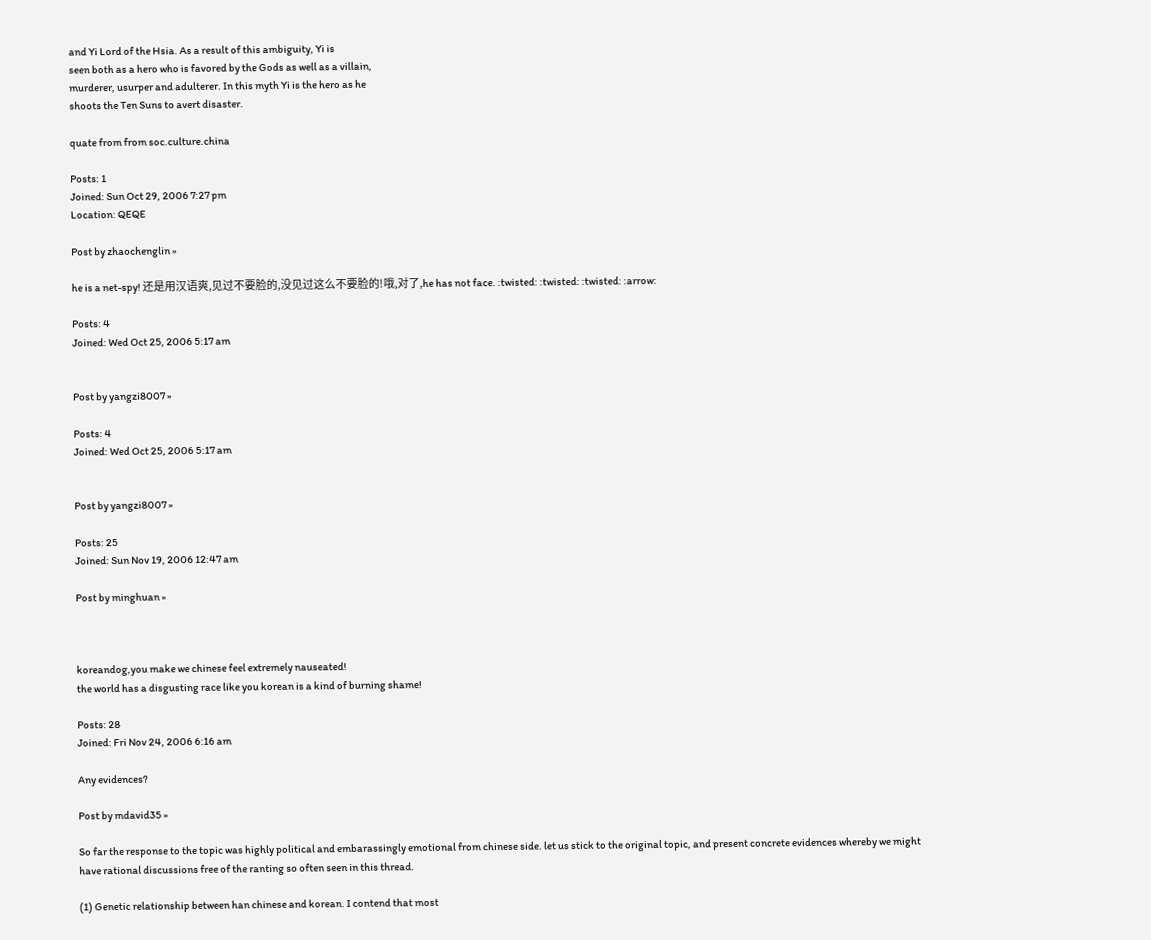and Yi Lord of the Hsia. As a result of this ambiguity, Yi is
seen both as a hero who is favored by the Gods as well as a villain,
murderer, usurper and adulterer. In this myth Yi is the hero as he
shoots the Ten Suns to avert disaster.

quate from from soc.culture.china

Posts: 1
Joined: Sun Oct 29, 2006 7:27 pm
Location: QEQE

Post by zhaochenglin »

he is a net-spy! 还是用汉语爽,见过不要脸的,没见过这么不要脸的!哦,对了,he has not face. :twisted: :twisted: :twisted: :arrow:

Posts: 4
Joined: Wed Oct 25, 2006 5:17 am


Post by yangzi8007 »

Posts: 4
Joined: Wed Oct 25, 2006 5:17 am


Post by yangzi8007 »

Posts: 25
Joined: Sun Nov 19, 2006 12:47 am

Post by minghuan »



koreandog,you make we chinese feel extremely nauseated!
the world has a disgusting race like you korean is a kind of burning shame!

Posts: 28
Joined: Fri Nov 24, 2006 6:16 am

Any evidences?

Post by mdavid35 »

So far the response to the topic was highly political and embarassingly emotional from chinese side. let us stick to the original topic, and present concrete evidences whereby we might have rational discussions free of the ranting so often seen in this thread.

(1) Genetic relationship between han chinese and korean. I contend that most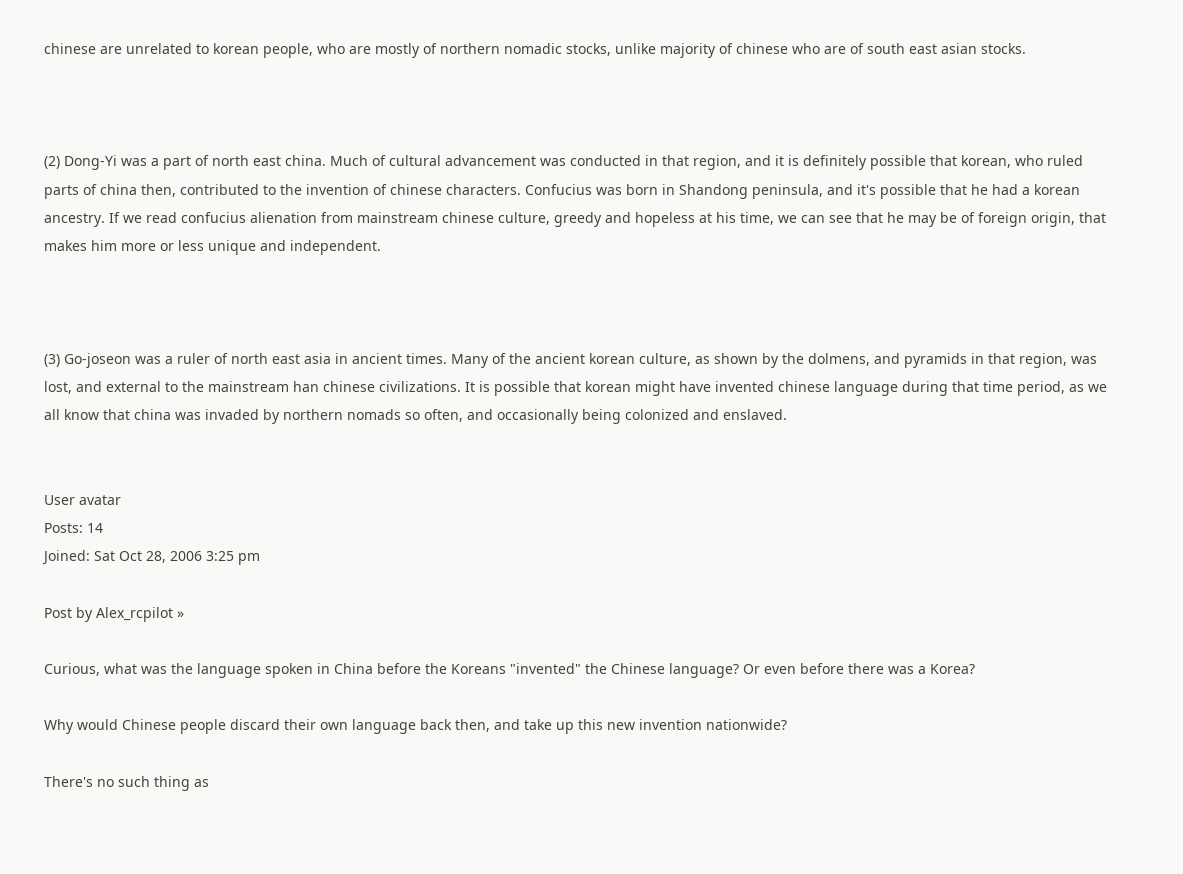chinese are unrelated to korean people, who are mostly of northern nomadic stocks, unlike majority of chinese who are of south east asian stocks.



(2) Dong-Yi was a part of north east china. Much of cultural advancement was conducted in that region, and it is definitely possible that korean, who ruled parts of china then, contributed to the invention of chinese characters. Confucius was born in Shandong peninsula, and it's possible that he had a korean ancestry. If we read confucius alienation from mainstream chinese culture, greedy and hopeless at his time, we can see that he may be of foreign origin, that makes him more or less unique and independent.



(3) Go-joseon was a ruler of north east asia in ancient times. Many of the ancient korean culture, as shown by the dolmens, and pyramids in that region, was lost, and external to the mainstream han chinese civilizations. It is possible that korean might have invented chinese language during that time period, as we all know that china was invaded by northern nomads so often, and occasionally being colonized and enslaved.


User avatar
Posts: 14
Joined: Sat Oct 28, 2006 3:25 pm

Post by Alex_rcpilot »

Curious, what was the language spoken in China before the Koreans "invented" the Chinese language? Or even before there was a Korea?

Why would Chinese people discard their own language back then, and take up this new invention nationwide?

There's no such thing as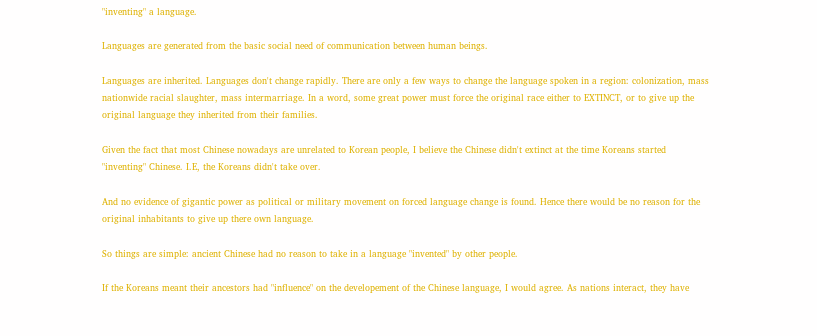"inventing" a language.

Languages are generated from the basic social need of communication between human beings.

Languages are inherited. Languages don't change rapidly. There are only a few ways to change the language spoken in a region: colonization, mass nationwide racial slaughter, mass intermarriage. In a word, some great power must force the original race either to EXTINCT, or to give up the original language they inherited from their families.

Given the fact that most Chinese nowadays are unrelated to Korean people, I believe the Chinese didn't extinct at the time Koreans started "inventing" Chinese. I.E, the Koreans didn't take over.

And no evidence of gigantic power as political or military movement on forced language change is found. Hence there would be no reason for the original inhabitants to give up there own language.

So things are simple: ancient Chinese had no reason to take in a language "invented" by other people.

If the Koreans meant their ancestors had "influence" on the developement of the Chinese language, I would agree. As nations interact, they have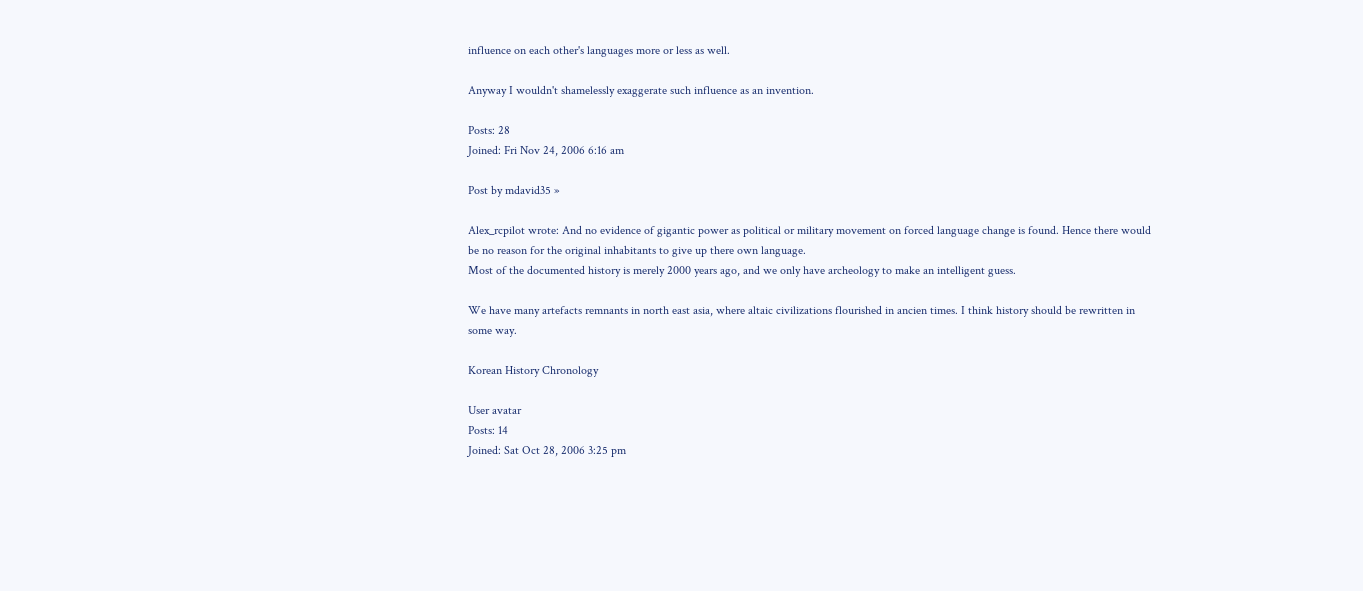influence on each other's languages more or less as well.

Anyway I wouldn't shamelessly exaggerate such influence as an invention.

Posts: 28
Joined: Fri Nov 24, 2006 6:16 am

Post by mdavid35 »

Alex_rcpilot wrote: And no evidence of gigantic power as political or military movement on forced language change is found. Hence there would be no reason for the original inhabitants to give up there own language.
Most of the documented history is merely 2000 years ago, and we only have archeology to make an intelligent guess.

We have many artefacts remnants in north east asia, where altaic civilizations flourished in ancien times. I think history should be rewritten in some way.

Korean History Chronology

User avatar
Posts: 14
Joined: Sat Oct 28, 2006 3:25 pm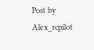Post by Alex_rcpilot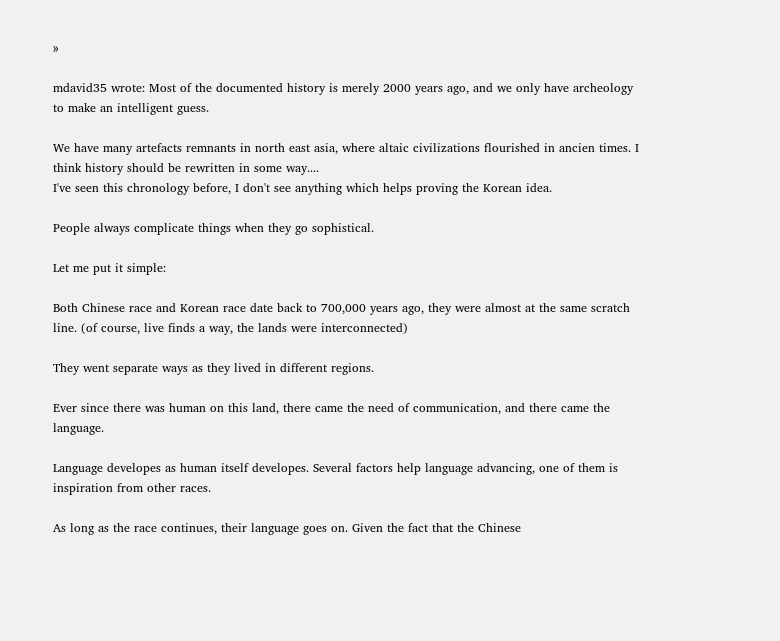»

mdavid35 wrote: Most of the documented history is merely 2000 years ago, and we only have archeology to make an intelligent guess.

We have many artefacts remnants in north east asia, where altaic civilizations flourished in ancien times. I think history should be rewritten in some way....
I've seen this chronology before, I don't see anything which helps proving the Korean idea.

People always complicate things when they go sophistical.

Let me put it simple:

Both Chinese race and Korean race date back to 700,000 years ago, they were almost at the same scratch line. (of course, live finds a way, the lands were interconnected)

They went separate ways as they lived in different regions.

Ever since there was human on this land, there came the need of communication, and there came the language.

Language developes as human itself developes. Several factors help language advancing, one of them is inspiration from other races.

As long as the race continues, their language goes on. Given the fact that the Chinese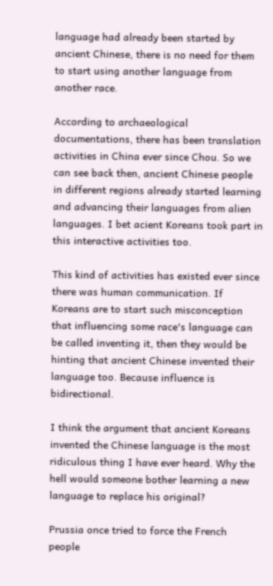language had already been started by ancient Chinese, there is no need for them to start using another language from another race.

According to archaeological documentations, there has been translation activities in China ever since Chou. So we can see back then, ancient Chinese people in different regions already started learning and advancing their languages from alien languages. I bet acient Koreans took part in this interactive activities too.

This kind of activities has existed ever since there was human communication. If Koreans are to start such misconception that influencing some race's language can be called inventing it, then they would be hinting that ancient Chinese invented their language too. Because influence is bidirectional.

I think the argument that ancient Koreans invented the Chinese language is the most ridiculous thing I have ever heard. Why the hell would someone bother learning a new language to replace his original?

Prussia once tried to force the French people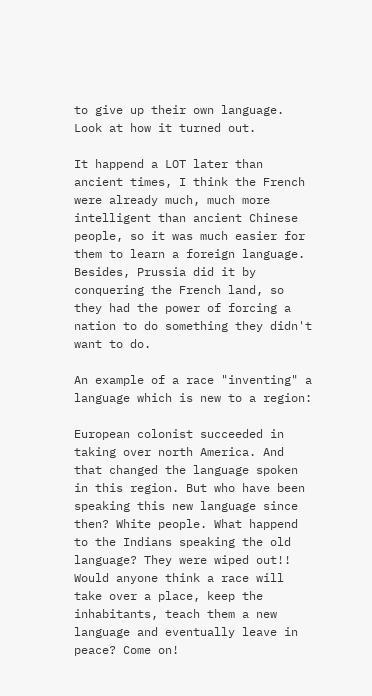to give up their own language. Look at how it turned out.

It happend a LOT later than ancient times, I think the French were already much, much more intelligent than ancient Chinese people, so it was much easier for them to learn a foreign language. Besides, Prussia did it by conquering the French land, so they had the power of forcing a nation to do something they didn't want to do.

An example of a race "inventing" a language which is new to a region:

European colonist succeeded in taking over north America. And that changed the language spoken in this region. But who have been speaking this new language since then? White people. What happend to the Indians speaking the old language? They were wiped out!! Would anyone think a race will take over a place, keep the inhabitants, teach them a new language and eventually leave in peace? Come on!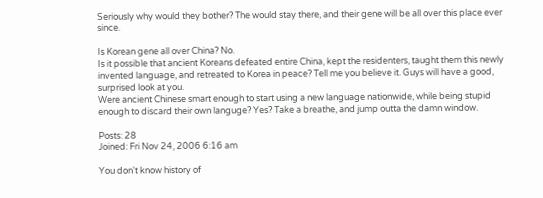Seriously why would they bother? The would stay there, and their gene will be all over this place ever since.

Is Korean gene all over China? No.
Is it possible that ancient Koreans defeated entire China, kept the residenters, taught them this newly invented language, and retreated to Korea in peace? Tell me you believe it. Guys will have a good, surprised look at you.
Were ancient Chinese smart enough to start using a new language nationwide, while being stupid enough to discard their own languge? Yes? Take a breathe, and jump outta the damn window.

Posts: 28
Joined: Fri Nov 24, 2006 6:16 am

You don't know history of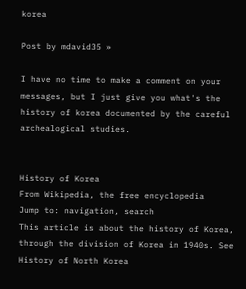korea

Post by mdavid35 »

I have no time to make a comment on your messages, but I just give you what's the history of korea documented by the careful archealogical studies.


History of Korea
From Wikipedia, the free encyclopedia
Jump to: navigation, search
This article is about the history of Korea, through the division of Korea in 1940s. See History of North Korea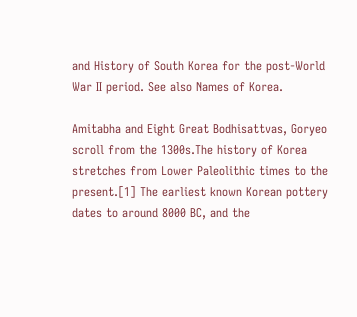and History of South Korea for the post-World War II period. See also Names of Korea.

Amitabha and Eight Great Bodhisattvas, Goryeo scroll from the 1300s.The history of Korea stretches from Lower Paleolithic times to the present.[1] The earliest known Korean pottery dates to around 8000 BC, and the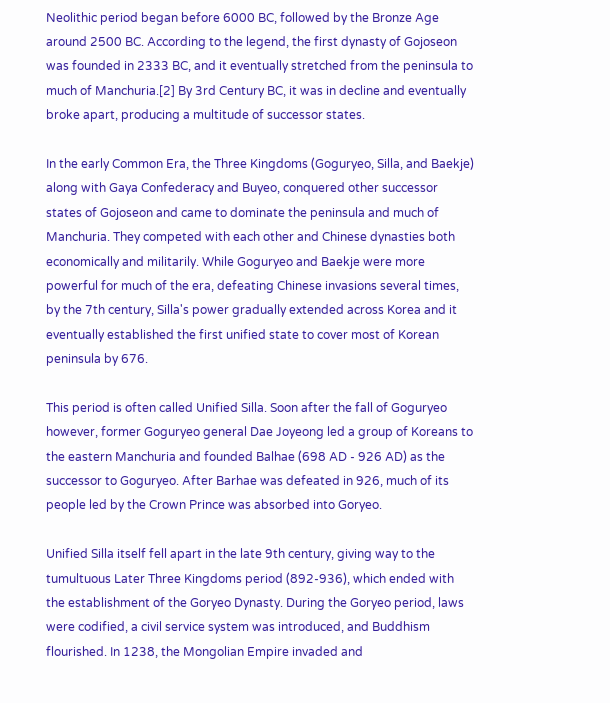Neolithic period began before 6000 BC, followed by the Bronze Age around 2500 BC. According to the legend, the first dynasty of Gojoseon was founded in 2333 BC, and it eventually stretched from the peninsula to much of Manchuria.[2] By 3rd Century BC, it was in decline and eventually broke apart, producing a multitude of successor states.

In the early Common Era, the Three Kingdoms (Goguryeo, Silla, and Baekje) along with Gaya Confederacy and Buyeo, conquered other successor states of Gojoseon and came to dominate the peninsula and much of Manchuria. They competed with each other and Chinese dynasties both economically and militarily. While Goguryeo and Baekje were more powerful for much of the era, defeating Chinese invasions several times, by the 7th century, Silla's power gradually extended across Korea and it eventually established the first unified state to cover most of Korean peninsula by 676.

This period is often called Unified Silla. Soon after the fall of Goguryeo however, former Goguryeo general Dae Joyeong led a group of Koreans to the eastern Manchuria and founded Balhae (698 AD - 926 AD) as the successor to Goguryeo. After Barhae was defeated in 926, much of its people led by the Crown Prince was absorbed into Goryeo.

Unified Silla itself fell apart in the late 9th century, giving way to the tumultuous Later Three Kingdoms period (892-936), which ended with the establishment of the Goryeo Dynasty. During the Goryeo period, laws were codified, a civil service system was introduced, and Buddhism flourished. In 1238, the Mongolian Empire invaded and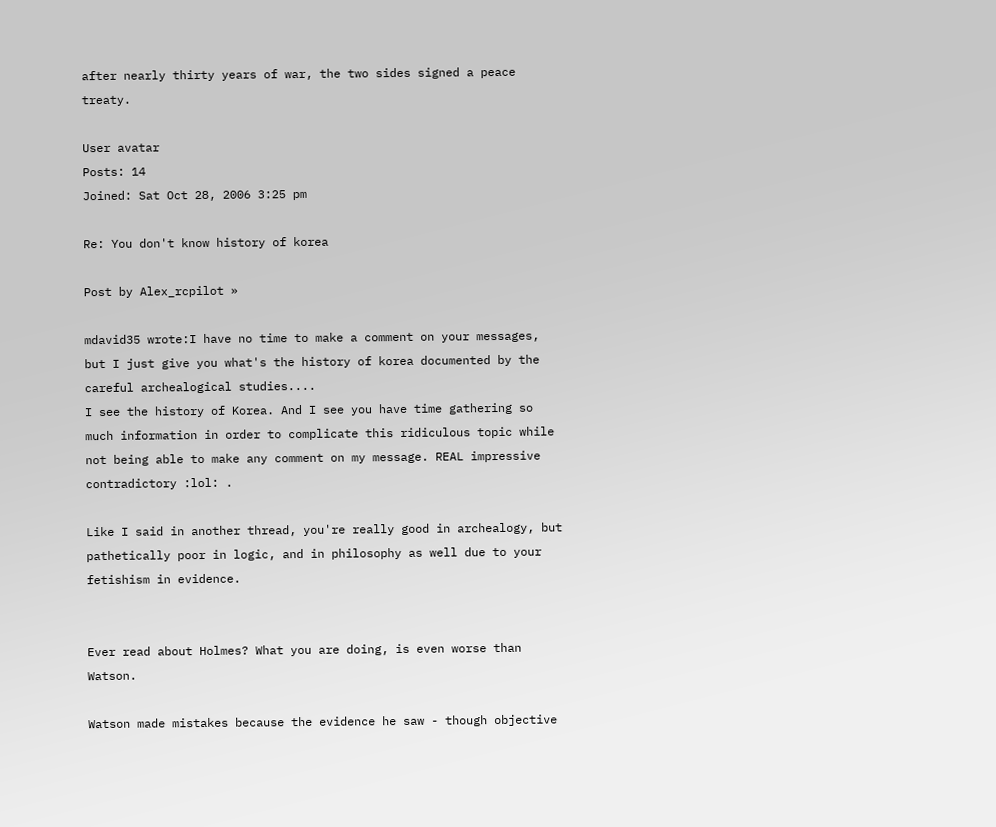after nearly thirty years of war, the two sides signed a peace treaty.

User avatar
Posts: 14
Joined: Sat Oct 28, 2006 3:25 pm

Re: You don't know history of korea

Post by Alex_rcpilot »

mdavid35 wrote:I have no time to make a comment on your messages, but I just give you what's the history of korea documented by the careful archealogical studies....
I see the history of Korea. And I see you have time gathering so much information in order to complicate this ridiculous topic while not being able to make any comment on my message. REAL impressive contradictory :lol: .

Like I said in another thread, you're really good in archealogy, but pathetically poor in logic, and in philosophy as well due to your fetishism in evidence.


Ever read about Holmes? What you are doing, is even worse than Watson.

Watson made mistakes because the evidence he saw - though objective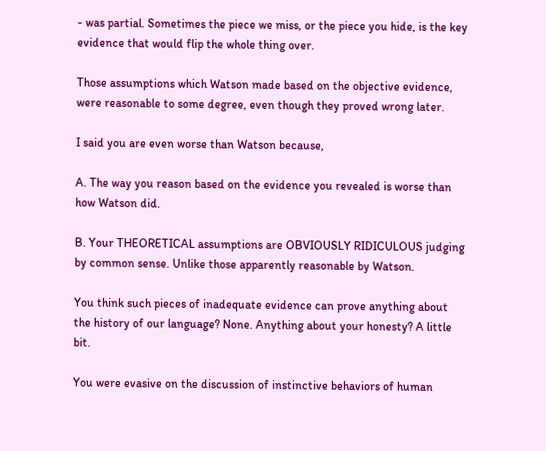- was partial. Sometimes the piece we miss, or the piece you hide, is the key evidence that would flip the whole thing over.

Those assumptions which Watson made based on the objective evidence, were reasonable to some degree, even though they proved wrong later.

I said you are even worse than Watson because,

A. The way you reason based on the evidence you revealed is worse than how Watson did.

B. Your THEORETICAL assumptions are OBVIOUSLY RIDICULOUS judging by common sense. Unlike those apparently reasonable by Watson.

You think such pieces of inadequate evidence can prove anything about the history of our language? None. Anything about your honesty? A little bit.

You were evasive on the discussion of instinctive behaviors of human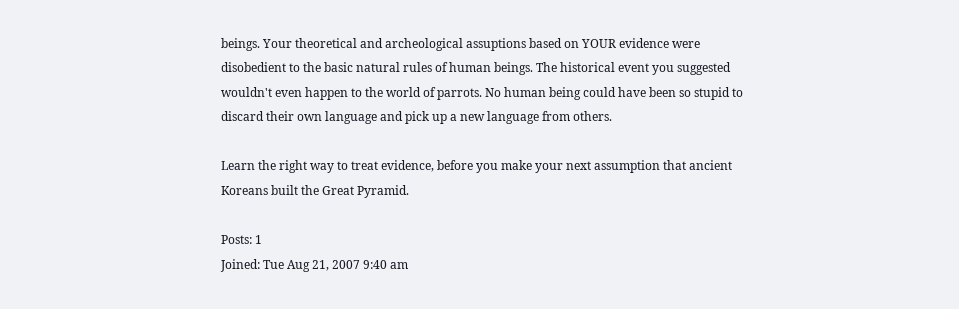beings. Your theoretical and archeological assuptions based on YOUR evidence were disobedient to the basic natural rules of human beings. The historical event you suggested wouldn't even happen to the world of parrots. No human being could have been so stupid to discard their own language and pick up a new language from others.

Learn the right way to treat evidence, before you make your next assumption that ancient Koreans built the Great Pyramid.

Posts: 1
Joined: Tue Aug 21, 2007 9:40 am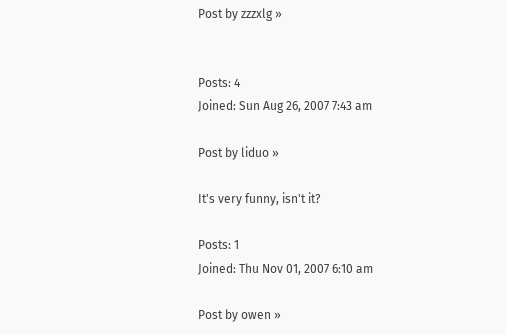Post by zzzxlg »


Posts: 4
Joined: Sun Aug 26, 2007 7:43 am

Post by liduo »

It's very funny, isn't it?

Posts: 1
Joined: Thu Nov 01, 2007 6:10 am

Post by owen »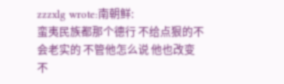zzzxlg wrote:南朝鲜:
蛮夷民族都那个德行 不给点狠的不会老实的 不管他怎么说 他也改变不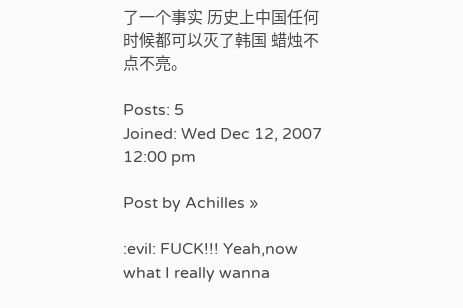了一个事实 历史上中国任何时候都可以灭了韩国 蜡烛不点不亮。

Posts: 5
Joined: Wed Dec 12, 2007 12:00 pm

Post by Achilles »

:evil: FUCK!!! Yeah,now what I really wanna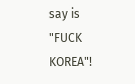say is "FUCK KOREA"!